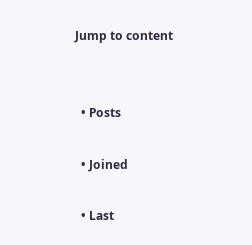Jump to content


  • Posts

  • Joined

  • Last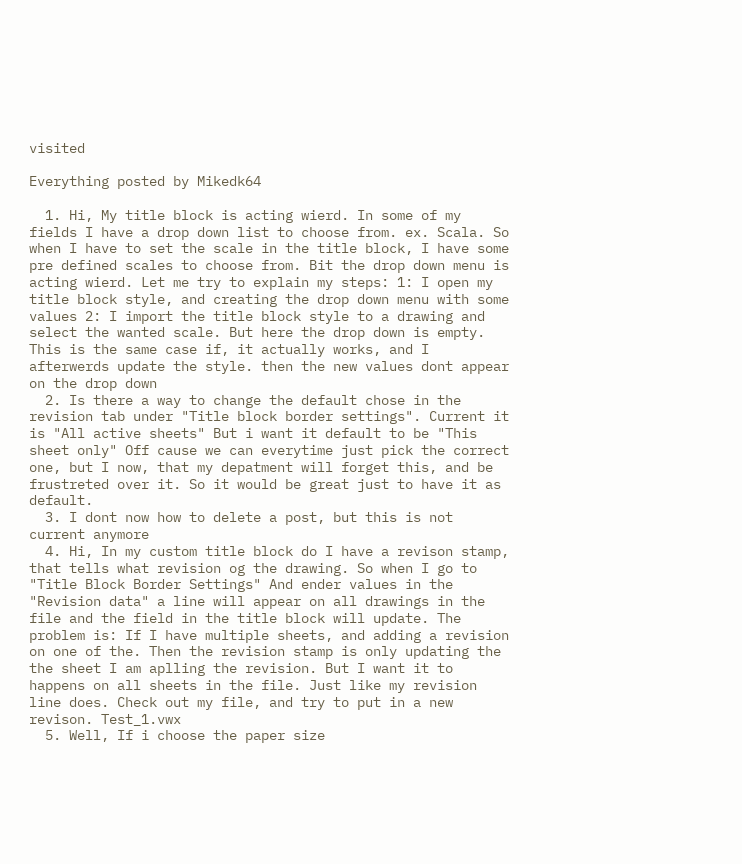visited

Everything posted by Mikedk64

  1. Hi, My title block is acting wierd. In some of my fields I have a drop down list to choose from. ex. Scala. So when I have to set the scale in the title block, I have some pre defined scales to choose from. Bit the drop down menu is acting wierd. Let me try to explain my steps: 1: I open my title block style, and creating the drop down menu with some values 2: I import the title block style to a drawing and select the wanted scale. But here the drop down is empty. This is the same case if, it actually works, and I afterwerds update the style. then the new values dont appear on the drop down
  2. Is there a way to change the default chose in the revision tab under "Title block border settings". Current it is "All active sheets" But i want it default to be "This sheet only" Off cause we can everytime just pick the correct one, but I now, that my depatment will forget this, and be frustreted over it. So it would be great just to have it as default.
  3. I dont now how to delete a post, but this is not current anymore
  4. Hi, In my custom title block do I have a revison stamp, that tells what revision og the drawing. So when I go to "Title Block Border Settings" And ender values in the "Revision data" a line will appear on all drawings in the file and the field in the title block will update. The problem is: If I have multiple sheets, and adding a revision on one of the. Then the revision stamp is only updating the the sheet I am aplling the revision. But I want it to happens on all sheets in the file. Just like my revision line does. Check out my file, and try to put in a new revison. Test_1.vwx
  5. Well, If i choose the paper size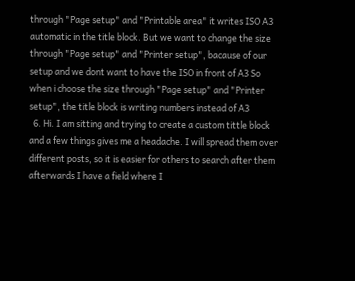through "Page setup" and "Printable area" it writes ISO A3 automatic in the title block. But we want to change the size through "Page setup" and "Printer setup", bacause of our setup and we dont want to have the ISO in front of A3 So when i choose the size through "Page setup" and "Printer setup", the title block is writing numbers instead of A3
  6. Hi. I am sitting and trying to create a custom tittle block and a few things gives me a headache. I will spread them over different posts, so it is easier for others to search after them afterwards I have a field where I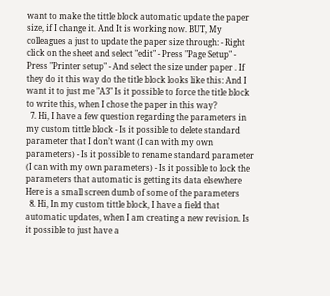want to make the tittle block automatic update the paper size, if I change it. And It is working now. BUT, My colleagues a just to update the paper size through: - Right click on the sheet and select "edit" - Press "Page Setup" - Press "Printer setup" - And select the size under paper . If they do it this way do the title block looks like this: And I want it to just me "A3" Is it possible to force the title block to write this, when I chose the paper in this way?
  7. Hi, I have a few question regarding the parameters in my custom tittle block - Is it possible to delete standard parameter that I don’t want (I can with my own parameters) - Is it possible to rename standard parameter (I can with my own parameters) - Is it possible to lock the parameters that automatic is getting its data elsewhere Here is a small screen dumb of some of the parameters
  8. Hi, In my custom tittle block, I have a field that automatic updates, when I am creating a new revision. Is it possible to just have a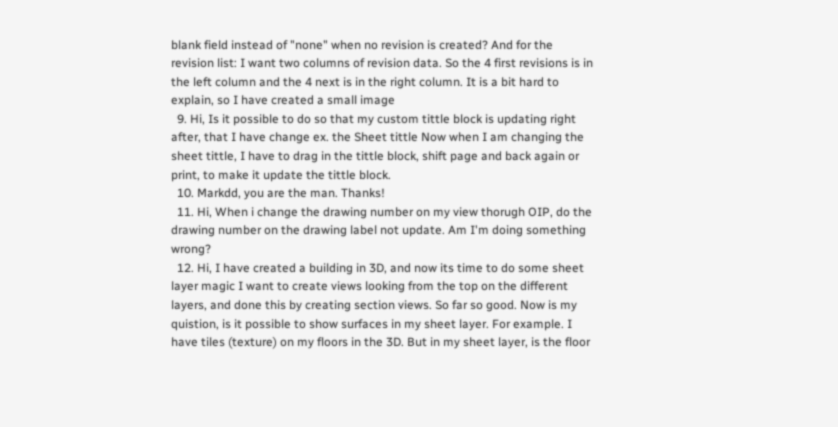blank field instead of "none" when no revision is created? And for the revision list: I want two columns of revision data. So the 4 first revisions is in the left column and the 4 next is in the right column. It is a bit hard to explain, so I have created a small image
  9. Hi, Is it possible to do so that my custom tittle block is updating right after, that I have change ex. the Sheet tittle Now when I am changing the sheet tittle, I have to drag in the tittle block, shift page and back again or print, to make it update the tittle block.
  10. Markdd, you are the man. Thanks!
  11. Hi, When i change the drawing number on my view thorugh OIP, do the drawing number on the drawing label not update. Am I'm doing something wrong?
  12. Hi, I have created a building in 3D, and now its time to do some sheet layer magic I want to create views looking from the top on the different layers, and done this by creating section views. So far so good. Now is my quistion, is it possible to show surfaces in my sheet layer. For example. I have tiles (texture) on my floors in the 3D. But in my sheet layer, is the floor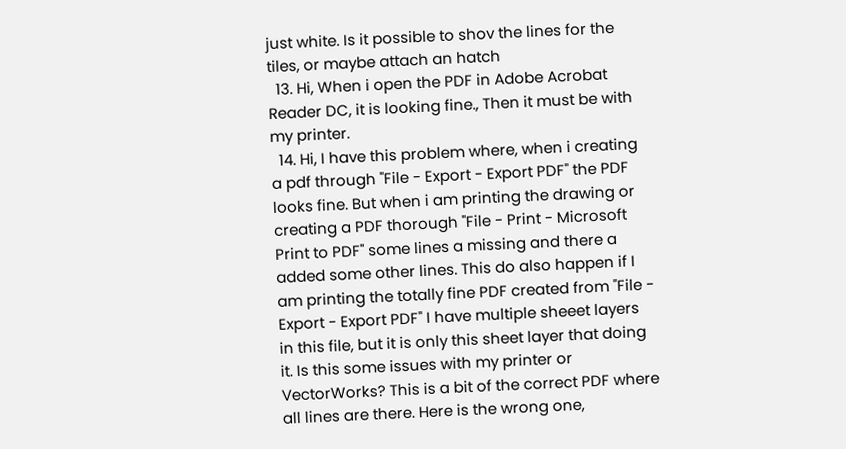just white. Is it possible to shov the lines for the tiles, or maybe attach an hatch
  13. Hi, When i open the PDF in Adobe Acrobat Reader DC, it is looking fine., Then it must be with my printer.
  14. Hi, I have this problem where, when i creating a pdf through "File - Export - Export PDF" the PDF looks fine. But when i am printing the drawing or creating a PDF thorough "File - Print - Microsoft Print to PDF" some lines a missing and there a added some other lines. This do also happen if I am printing the totally fine PDF created from "File - Export - Export PDF" I have multiple sheeet layers in this file, but it is only this sheet layer that doing it. Is this some issues with my printer or VectorWorks? This is a bit of the correct PDF where all lines are there. Here is the wrong one,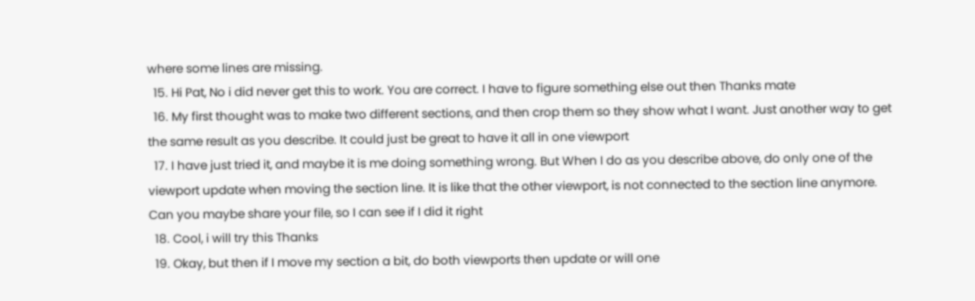where some lines are missing.
  15. Hi Pat, No i did never get this to work. You are correct. I have to figure something else out then Thanks mate
  16. My first thought was to make two different sections, and then crop them so they show what I want. Just another way to get the same result as you describe. It could just be great to have it all in one viewport
  17. I have just tried it, and maybe it is me doing something wrong. But When I do as you describe above, do only one of the viewport update when moving the section line. It is like that the other viewport, is not connected to the section line anymore. Can you maybe share your file, so I can see if I did it right
  18. Cool, i will try this Thanks
  19. Okay, but then if I move my section a bit, do both viewports then update or will one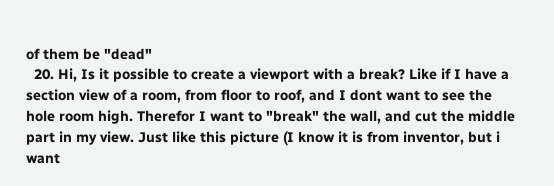of them be "dead"
  20. Hi, Is it possible to create a viewport with a break? Like if I have a section view of a room, from floor to roof, and I dont want to see the hole room high. Therefor I want to "break" the wall, and cut the middle part in my view. Just like this picture (I know it is from inventor, but i want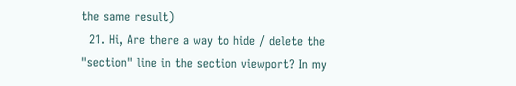the same result)
  21. Hi, Are there a way to hide / delete the "section" line in the section viewport? In my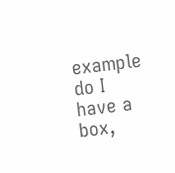example do I have a box,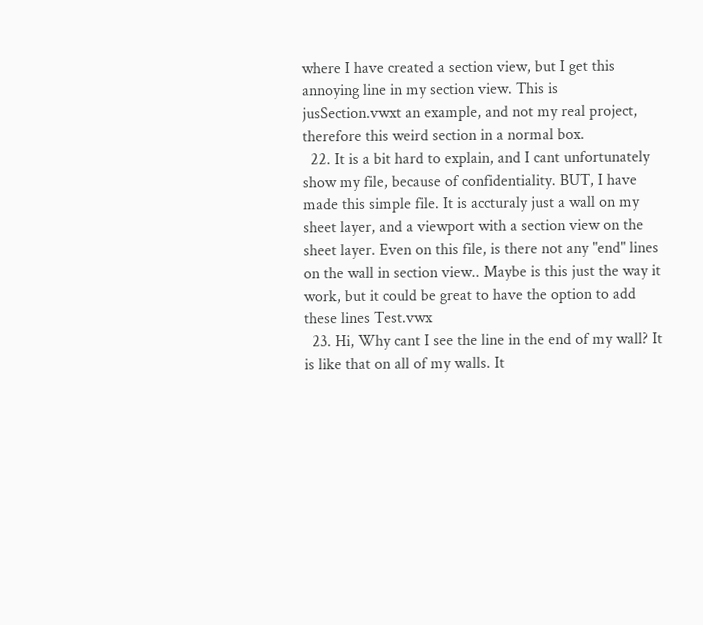where I have created a section view, but I get this annoying line in my section view. This is jusSection.vwxt an example, and not my real project, therefore this weird section in a normal box.
  22. It is a bit hard to explain, and I cant unfortunately show my file, because of confidentiality. BUT, I have made this simple file. It is accturaly just a wall on my sheet layer, and a viewport with a section view on the sheet layer. Even on this file, is there not any "end" lines on the wall in section view.. Maybe is this just the way it work, but it could be great to have the option to add these lines Test.vwx
  23. Hi, Why cant I see the line in the end of my wall? It is like that on all of my walls. It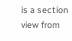is a section view from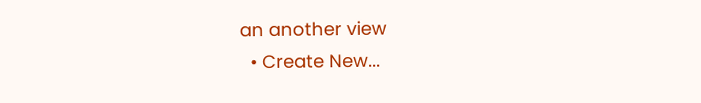an another view
  • Create New...